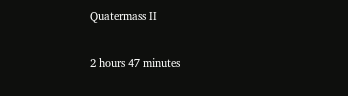Quatermass II

2 hours 47 minutes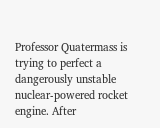Professor Quatermass is trying to perfect a dangerously unstable nuclear-powered rocket engine. After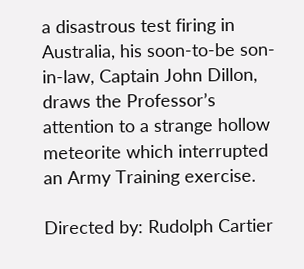a disastrous test firing in Australia, his soon-to-be son-in-law, Captain John Dillon, draws the Professor’s attention to a strange hollow meteorite which interrupted an Army Training exercise.

Directed by: Rudolph Cartier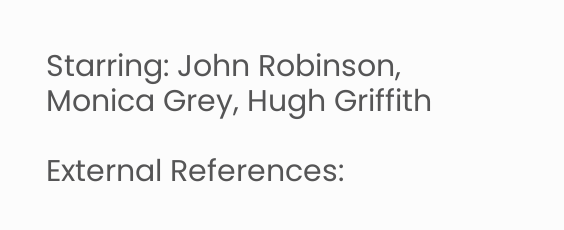Starring: John Robinson, Monica Grey, Hugh Griffith

External References: